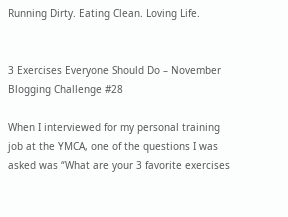Running Dirty. Eating Clean. Loving Life.


3 Exercises Everyone Should Do – November Blogging Challenge #28

When I interviewed for my personal training job at the YMCA, one of the questions I was asked was “What are your 3 favorite exercises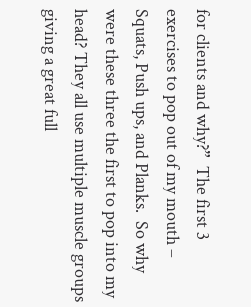for clients and why?”  The first 3 exercises to pop out of my mouth – Squats, Push ups, and Planks.  So why were these three the first to pop into my head? They all use multiple muscle groups giving a great full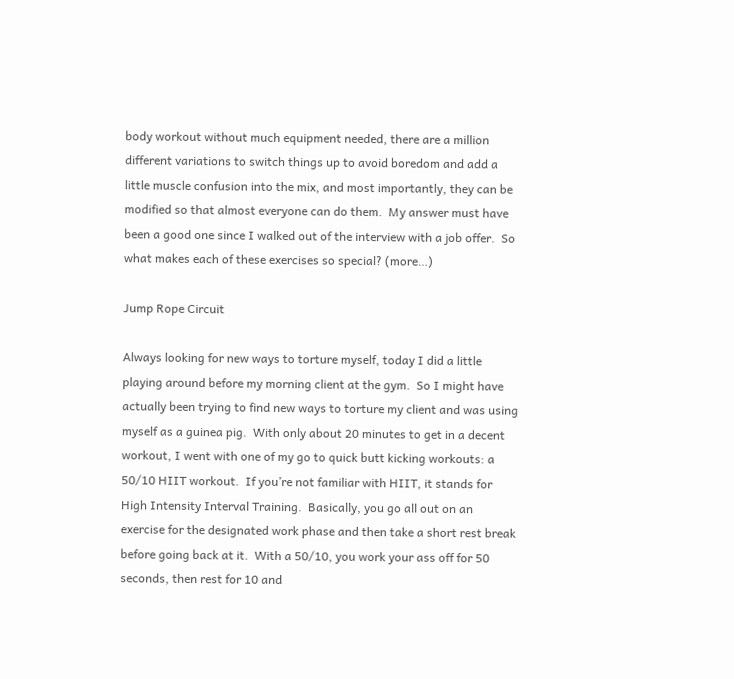body workout without much equipment needed, there are a million different variations to switch things up to avoid boredom and add a little muscle confusion into the mix, and most importantly, they can be modified so that almost everyone can do them.  My answer must have been a good one since I walked out of the interview with a job offer.  So what makes each of these exercises so special? (more…)

Jump Rope Circuit

Always looking for new ways to torture myself, today I did a little playing around before my morning client at the gym.  So I might have actually been trying to find new ways to torture my client and was using myself as a guinea pig.  With only about 20 minutes to get in a decent workout, I went with one of my go to quick butt kicking workouts: a 50/10 HIIT workout.  If you’re not familiar with HIIT, it stands for High Intensity Interval Training.  Basically, you go all out on an exercise for the designated work phase and then take a short rest break before going back at it.  With a 50/10, you work your ass off for 50 seconds, then rest for 10 and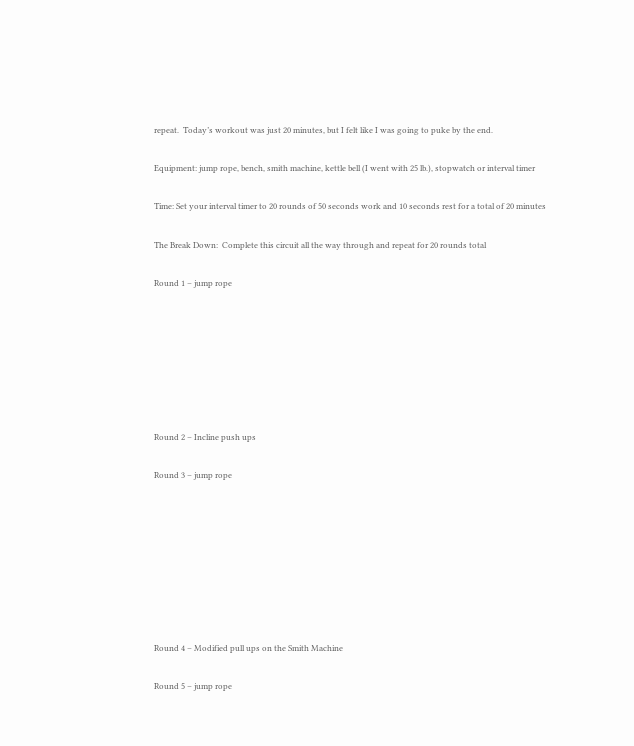repeat.  Today’s workout was just 20 minutes, but I felt like I was going to puke by the end.

Equipment: jump rope, bench, smith machine, kettle bell (I went with 25 lb.), stopwatch or interval timer

Time: Set your interval timer to 20 rounds of 50 seconds work and 10 seconds rest for a total of 20 minutes

The Break Down:  Complete this circuit all the way through and repeat for 20 rounds total

Round 1 – jump rope







Round 2 – Incline push ups

Round 3 – jump rope








Round 4 – Modified pull ups on the Smith Machine

Round 5 – jump rope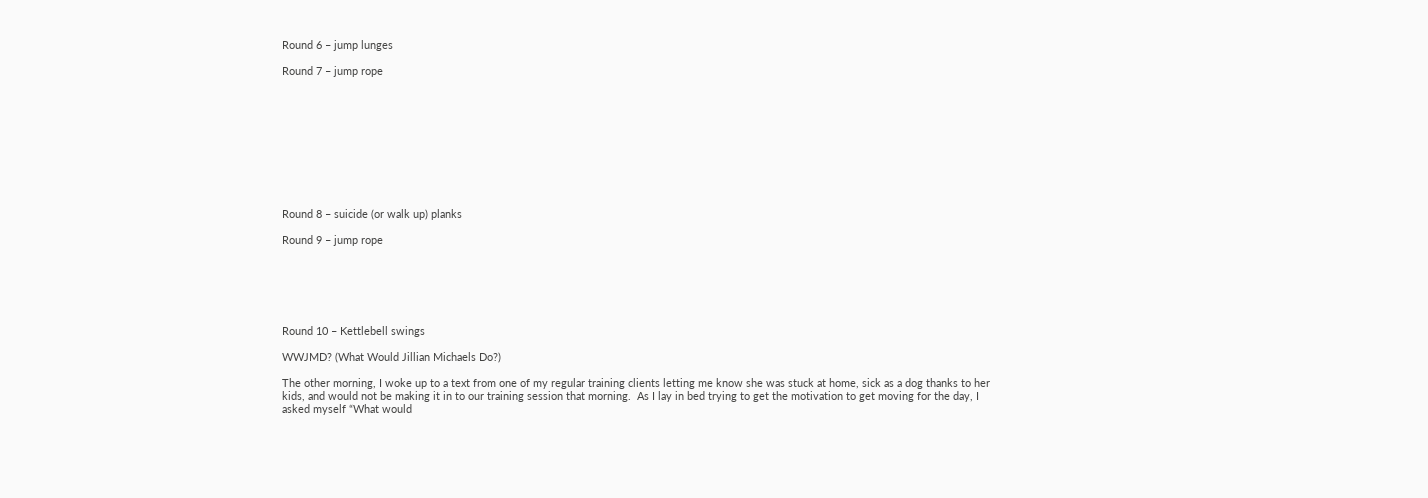Round 6 – jump lunges

Round 7 – jump rope










Round 8 – suicide (or walk up) planks

Round 9 – jump rope






Round 10 – Kettlebell swings

WWJMD? (What Would Jillian Michaels Do?)

The other morning, I woke up to a text from one of my regular training clients letting me know she was stuck at home, sick as a dog thanks to her kids, and would not be making it in to our training session that morning.  As I lay in bed trying to get the motivation to get moving for the day, I asked myself “What would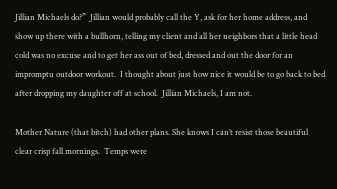Jillian Michaels do?”  Jillian would probably call the Y, ask for her home address, and show up there with a bullhorn, telling my client and all her neighbors that a little head cold was no excuse and to get her ass out of bed, dressed and out the door for an impromptu outdoor workout.  I thought about just how nice it would be to go back to bed after dropping my daughter off at school.  Jillian Michaels, I am not.

Mother Nature (that bitch) had other plans. She knows I can’t resist those beautiful clear crisp fall mornings.  Temps were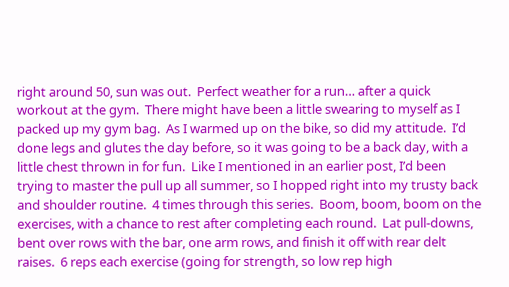right around 50, sun was out.  Perfect weather for a run… after a quick workout at the gym.  There might have been a little swearing to myself as I packed up my gym bag.  As I warmed up on the bike, so did my attitude.  I’d done legs and glutes the day before, so it was going to be a back day, with a little chest thrown in for fun.  Like I mentioned in an earlier post, I’d been trying to master the pull up all summer, so I hopped right into my trusty back and shoulder routine.  4 times through this series.  Boom, boom, boom on the exercises, with a chance to rest after completing each round.  Lat pull-downs, bent over rows with the bar, one arm rows, and finish it off with rear delt raises.  6 reps each exercise (going for strength, so low rep high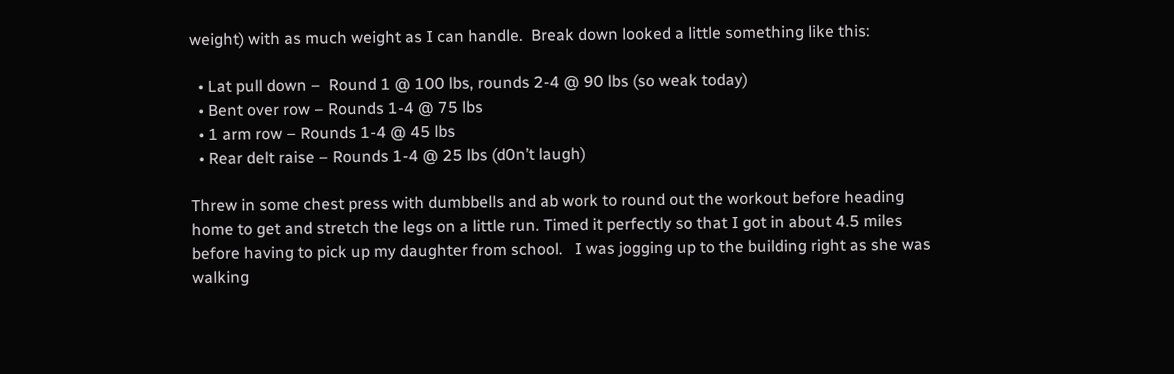weight) with as much weight as I can handle.  Break down looked a little something like this:

  • Lat pull down –  Round 1 @ 100 lbs, rounds 2-4 @ 90 lbs (so weak today)
  • Bent over row – Rounds 1-4 @ 75 lbs
  • 1 arm row – Rounds 1-4 @ 45 lbs
  • Rear delt raise – Rounds 1-4 @ 25 lbs (d0n’t laugh)

Threw in some chest press with dumbbells and ab work to round out the workout before heading home to get and stretch the legs on a little run. Timed it perfectly so that I got in about 4.5 miles before having to pick up my daughter from school.   I was jogging up to the building right as she was walking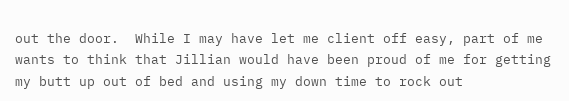out the door.  While I may have let me client off easy, part of me wants to think that Jillian would have been proud of me for getting my butt up out of bed and using my down time to rock out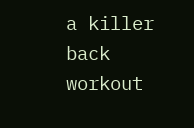a killer back workout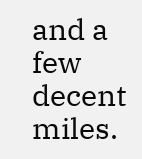and a few decent miles.